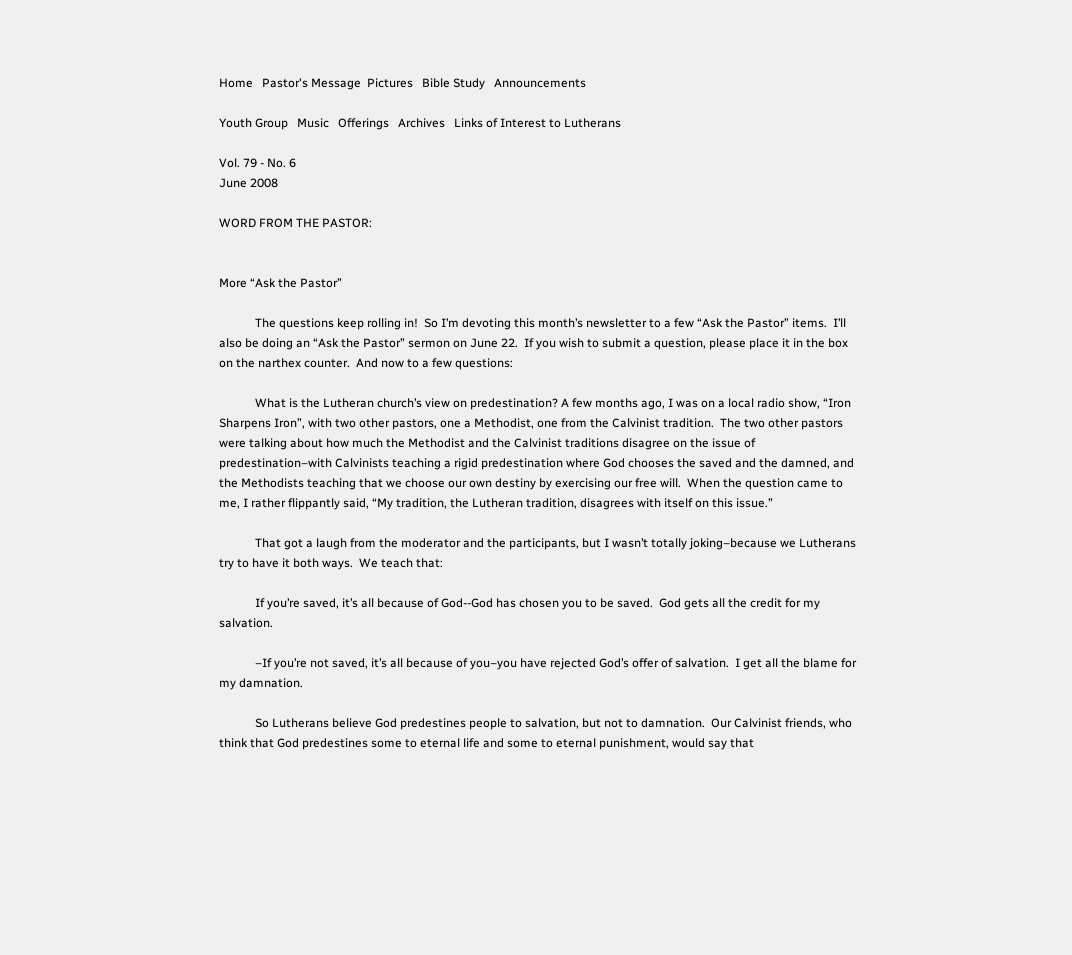Home   Pastor's Message  Pictures   Bible Study   Announcements

Youth Group   Music   Offerings   Archives   Links of Interest to Lutherans

Vol. 79 - No. 6
June 2008

WORD FROM THE PASTOR:


More “Ask the Pastor”

            The questions keep rolling in!  So I’m devoting this month’s newsletter to a few “Ask the Pastor” items.  I’ll also be doing an “Ask the Pastor” sermon on June 22.  If you wish to submit a question, please place it in the box on the narthex counter.  And now to a few questions:

            What is the Lutheran church’s view on predestination? A few months ago, I was on a local radio show, “Iron Sharpens Iron”, with two other pastors, one a Methodist, one from the Calvinist tradition.  The two other pastors were talking about how much the Methodist and the Calvinist traditions disagree on the issue of predestination–with Calvinists teaching a rigid predestination where God chooses the saved and the damned, and the Methodists teaching that we choose our own destiny by exercising our free will.  When the question came to me, I rather flippantly said, “My tradition, the Lutheran tradition, disagrees with itself on this issue.”

            That got a laugh from the moderator and the participants, but I wasn’t totally joking–because we Lutherans try to have it both ways.  We teach that:

            If you’re saved, it’s all because of God--God has chosen you to be saved.  God gets all the credit for my salvation.

            –If you’re not saved, it’s all because of you–you have rejected God’s offer of salvation.  I get all the blame for my damnation.

            So Lutherans believe God predestines people to salvation, but not to damnation.  Our Calvinist friends, who think that God predestines some to eternal life and some to eternal punishment, would say that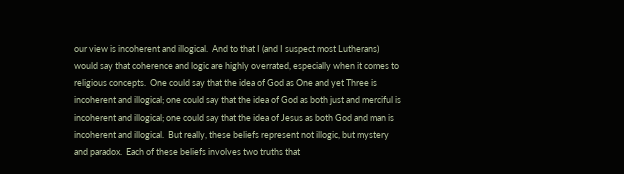our view is incoherent and illogical.  And to that I (and I suspect most Lutherans) would say that coherence and logic are highly overrated, especially when it comes to religious concepts.  One could say that the idea of God as One and yet Three is incoherent and illogical; one could say that the idea of God as both just and merciful is incoherent and illogical; one could say that the idea of Jesus as both God and man is incoherent and illogical.  But really, these beliefs represent not illogic, but mystery and paradox.  Each of these beliefs involves two truths that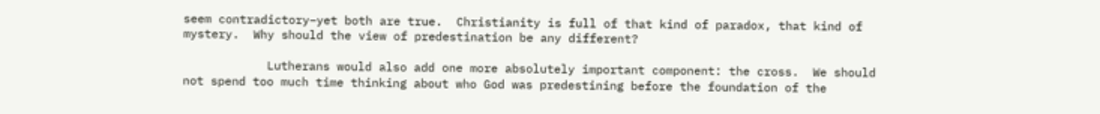seem contradictory–yet both are true.  Christianity is full of that kind of paradox, that kind of mystery.  Why should the view of predestination be any different?

            Lutherans would also add one more absolutely important component: the cross.  We should not spend too much time thinking about who God was predestining before the foundation of the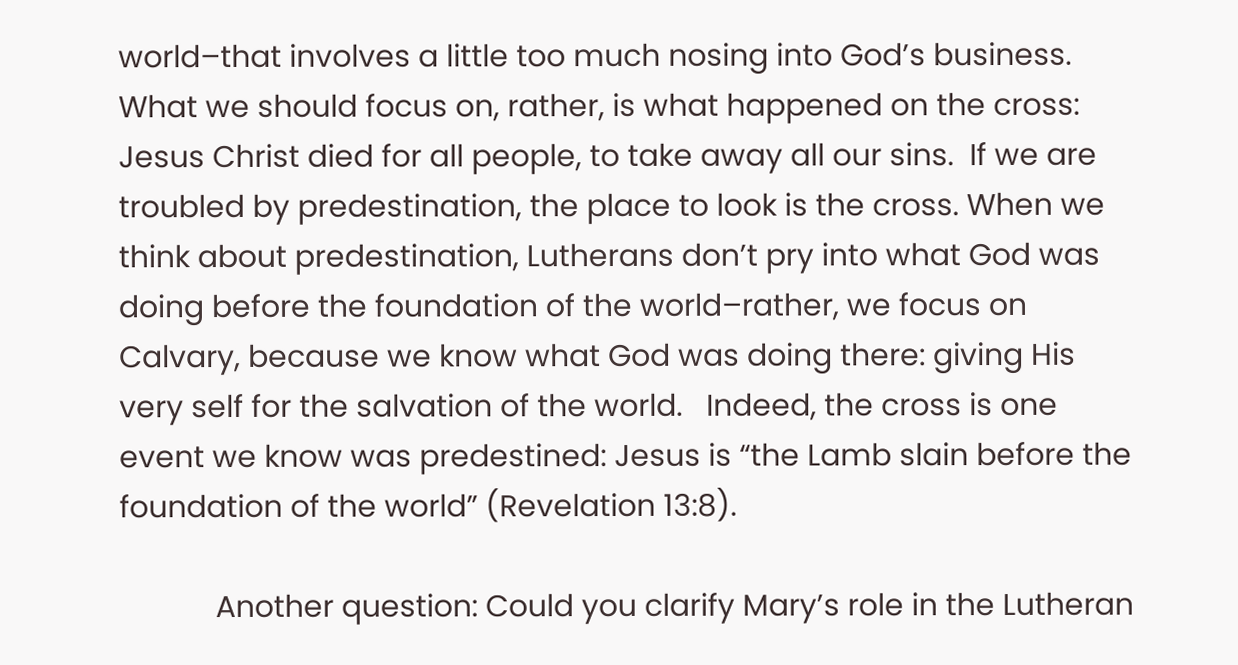world–that involves a little too much nosing into God’s business.  What we should focus on, rather, is what happened on the cross: Jesus Christ died for all people, to take away all our sins.  If we are troubled by predestination, the place to look is the cross. When we think about predestination, Lutherans don’t pry into what God was doing before the foundation of the world–rather, we focus on Calvary, because we know what God was doing there: giving His very self for the salvation of the world.   Indeed, the cross is one event we know was predestined: Jesus is “the Lamb slain before the foundation of the world” (Revelation 13:8).

            Another question: Could you clarify Mary’s role in the Lutheran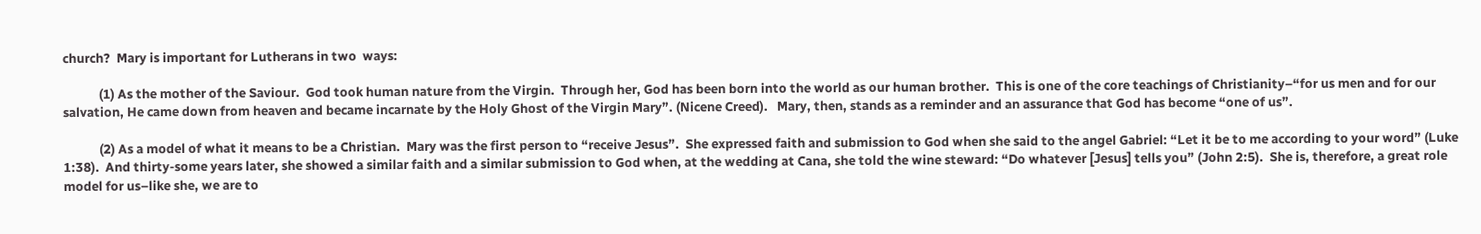church?  Mary is important for Lutherans in two  ways:

            (1) As the mother of the Saviour.  God took human nature from the Virgin.  Through her, God has been born into the world as our human brother.  This is one of the core teachings of Christianity–“for us men and for our salvation, He came down from heaven and became incarnate by the Holy Ghost of the Virgin Mary”. (Nicene Creed).   Mary, then, stands as a reminder and an assurance that God has become “one of us”.

            (2) As a model of what it means to be a Christian.  Mary was the first person to “receive Jesus”.  She expressed faith and submission to God when she said to the angel Gabriel: “Let it be to me according to your word” (Luke 1:38).  And thirty-some years later, she showed a similar faith and a similar submission to God when, at the wedding at Cana, she told the wine steward: “Do whatever [Jesus] tells you” (John 2:5).  She is, therefore, a great role model for us–like she, we are to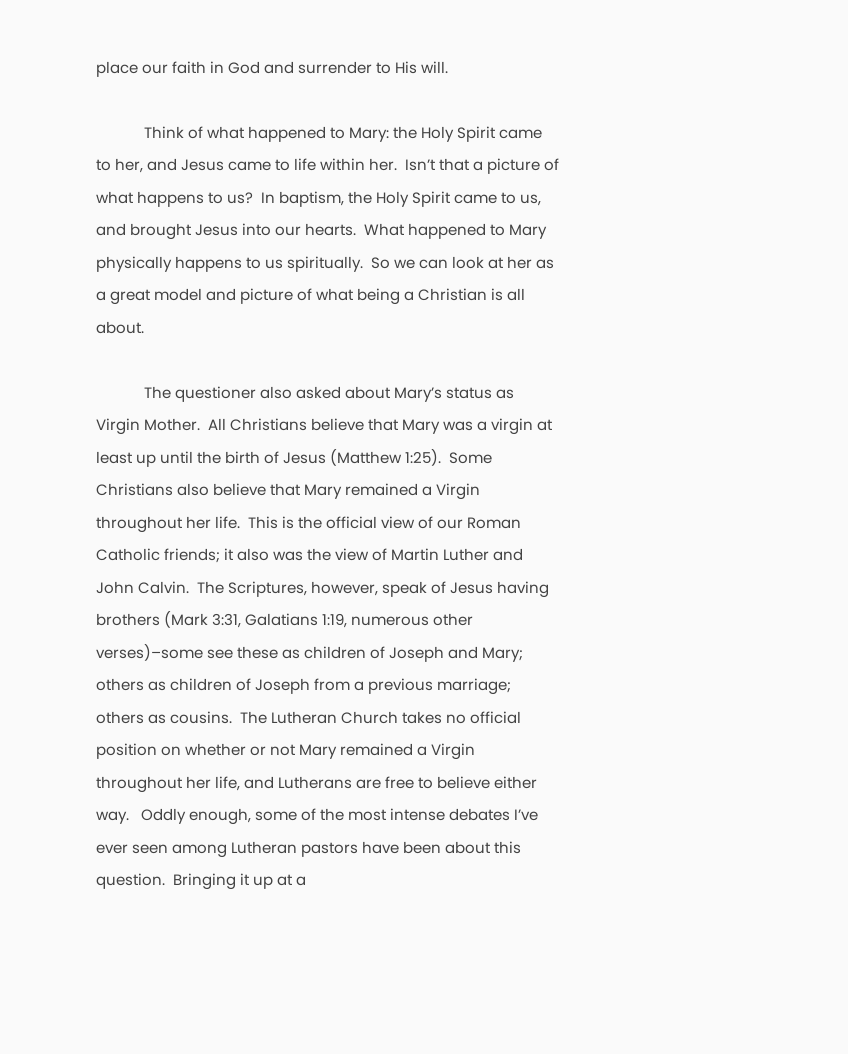place our faith in God and surrender to His will.

            Think of what happened to Mary: the Holy Spirit came to her, and Jesus came to life within her.  Isn’t that a picture of what happens to us?  In baptism, the Holy Spirit came to us, and brought Jesus into our hearts.  What happened to Mary physically happens to us spiritually.  So we can look at her as a great model and picture of what being a Christian is all about.

            The questioner also asked about Mary’s status as Virgin Mother.  All Christians believe that Mary was a virgin at least up until the birth of Jesus (Matthew 1:25).  Some Christians also believe that Mary remained a Virgin throughout her life.  This is the official view of our Roman Catholic friends; it also was the view of Martin Luther and John Calvin.  The Scriptures, however, speak of Jesus having brothers (Mark 3:31, Galatians 1:19, numerous other verses)–some see these as children of Joseph and Mary; others as children of Joseph from a previous marriage; others as cousins.  The Lutheran Church takes no official position on whether or not Mary remained a Virgin throughout her life, and Lutherans are free to believe either way.   Oddly enough, some of the most intense debates I’ve ever seen among Lutheran pastors have been about this question.  Bringing it up at a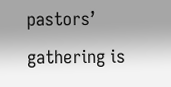pastors’ gathering is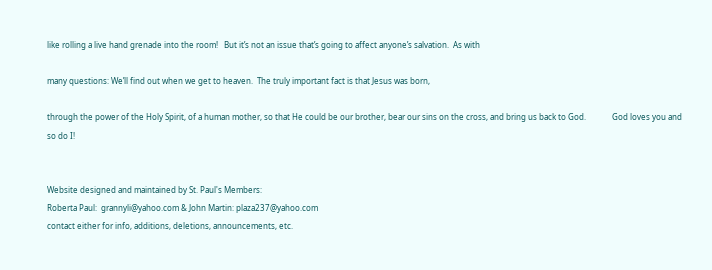like rolling a live hand grenade into the room!   But it’s not an issue that’s going to affect anyone’s salvation.  As with

many questions: We’ll find out when we get to heaven.  The truly important fact is that Jesus was born,

through the power of the Holy Spirit, of a human mother, so that He could be our brother, bear our sins on the cross, and bring us back to God.             God loves you and so do I!


Website designed and maintained by St. Paul's Members:
Roberta Paul:  grannyli@yahoo.com & John Martin: plaza237@yahoo.com
contact either for info, additions, deletions, announcements, etc.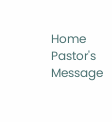Home   Pastor's Message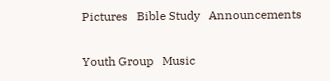Pictures   Bible Study   Announcements

Youth Group   Music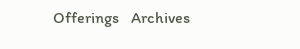Offerings   Archives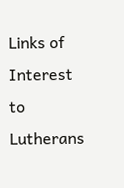Links of Interest to Lutherans